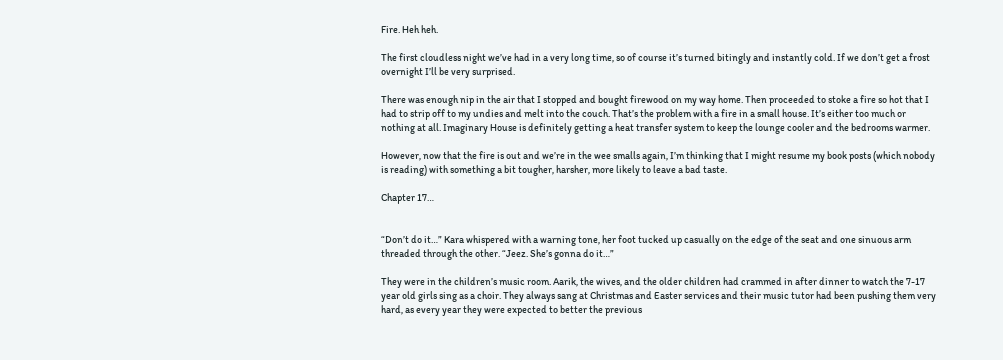Fire. Heh heh.

The first cloudless night we’ve had in a very long time, so of course it’s turned bitingly and instantly cold. If we don’t get a frost overnight I’ll be very surprised.

There was enough nip in the air that I stopped and bought firewood on my way home. Then proceeded to stoke a fire so hot that I had to strip off to my undies and melt into the couch. That’s the problem with a fire in a small house. It’s either too much or nothing at all. Imaginary House is definitely getting a heat transfer system to keep the lounge cooler and the bedrooms warmer.

However, now that the fire is out and we’re in the wee smalls again, I’m thinking that I might resume my book posts (which nobody is reading) with something a bit tougher, harsher, more likely to leave a bad taste.

Chapter 17…


“Don’t do it…” Kara whispered with a warning tone, her foot tucked up casually on the edge of the seat and one sinuous arm threaded through the other. “Jeez. She’s gonna do it…”

They were in the children’s music room. Aarik, the wives, and the older children had crammed in after dinner to watch the 7-17 year old girls sing as a choir. They always sang at Christmas and Easter services and their music tutor had been pushing them very hard, as every year they were expected to better the previous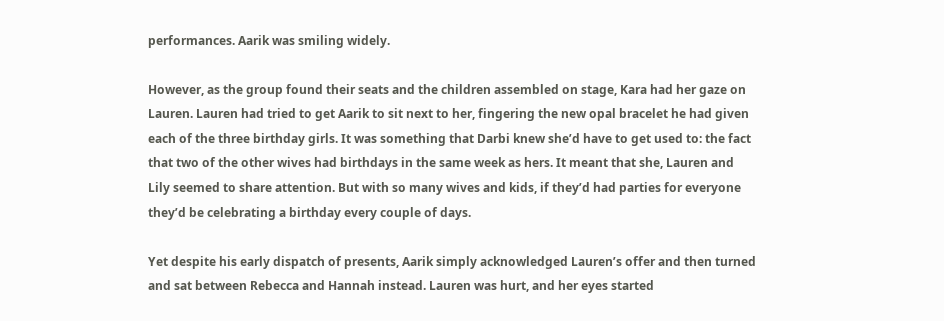performances. Aarik was smiling widely.

However, as the group found their seats and the children assembled on stage, Kara had her gaze on Lauren. Lauren had tried to get Aarik to sit next to her, fingering the new opal bracelet he had given each of the three birthday girls. It was something that Darbi knew she’d have to get used to: the fact that two of the other wives had birthdays in the same week as hers. It meant that she, Lauren and Lily seemed to share attention. But with so many wives and kids, if they’d had parties for everyone they’d be celebrating a birthday every couple of days.

Yet despite his early dispatch of presents, Aarik simply acknowledged Lauren’s offer and then turned and sat between Rebecca and Hannah instead. Lauren was hurt, and her eyes started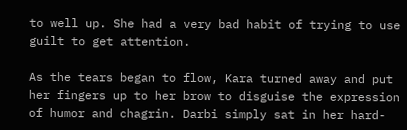to well up. She had a very bad habit of trying to use guilt to get attention.

As the tears began to flow, Kara turned away and put her fingers up to her brow to disguise the expression of humor and chagrin. Darbi simply sat in her hard-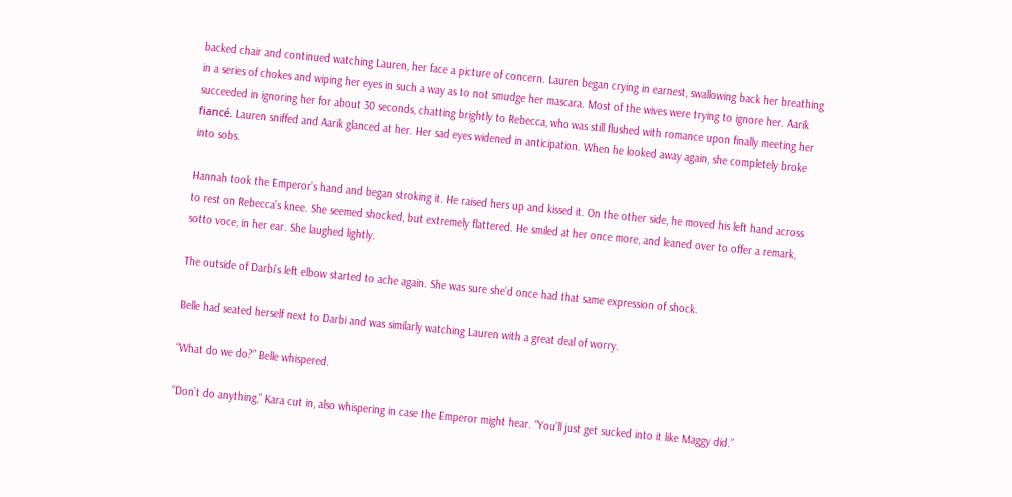backed chair and continued watching Lauren, her face a picture of concern. Lauren began crying in earnest, swallowing back her breathing in a series of chokes and wiping her eyes in such a way as to not smudge her mascara. Most of the wives were trying to ignore her. Aarik succeeded in ignoring her for about 30 seconds, chatting brightly to Rebecca, who was still flushed with romance upon finally meeting her fiancé. Lauren sniffed and Aarik glanced at her. Her sad eyes widened in anticipation. When he looked away again, she completely broke into sobs.

Hannah took the Emperor’s hand and began stroking it. He raised hers up and kissed it. On the other side, he moved his left hand across to rest on Rebecca’s knee. She seemed shocked, but extremely flattered. He smiled at her once more, and leaned over to offer a remark, sotto voce, in her ear. She laughed lightly.

The outside of Darbi’s left elbow started to ache again. She was sure she’d once had that same expression of shock.

Belle had seated herself next to Darbi and was similarly watching Lauren with a great deal of worry.

“What do we do?” Belle whispered.

“Don’t do anything,” Kara cut in, also whispering in case the Emperor might hear. “You’ll just get sucked into it like Maggy did.”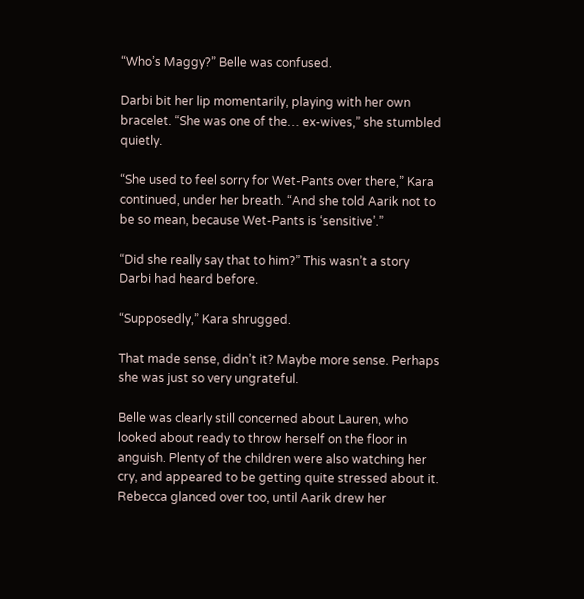“Who’s Maggy?” Belle was confused.

Darbi bit her lip momentarily, playing with her own bracelet. “She was one of the… ex-wives,” she stumbled quietly.

“She used to feel sorry for Wet-Pants over there,” Kara continued, under her breath. “And she told Aarik not to be so mean, because Wet-Pants is ‘sensitive’.”

“Did she really say that to him?” This wasn’t a story Darbi had heard before.

“Supposedly,” Kara shrugged.

That made sense, didn’t it? Maybe more sense. Perhaps she was just so very ungrateful.

Belle was clearly still concerned about Lauren, who looked about ready to throw herself on the floor in anguish. Plenty of the children were also watching her cry, and appeared to be getting quite stressed about it. Rebecca glanced over too, until Aarik drew her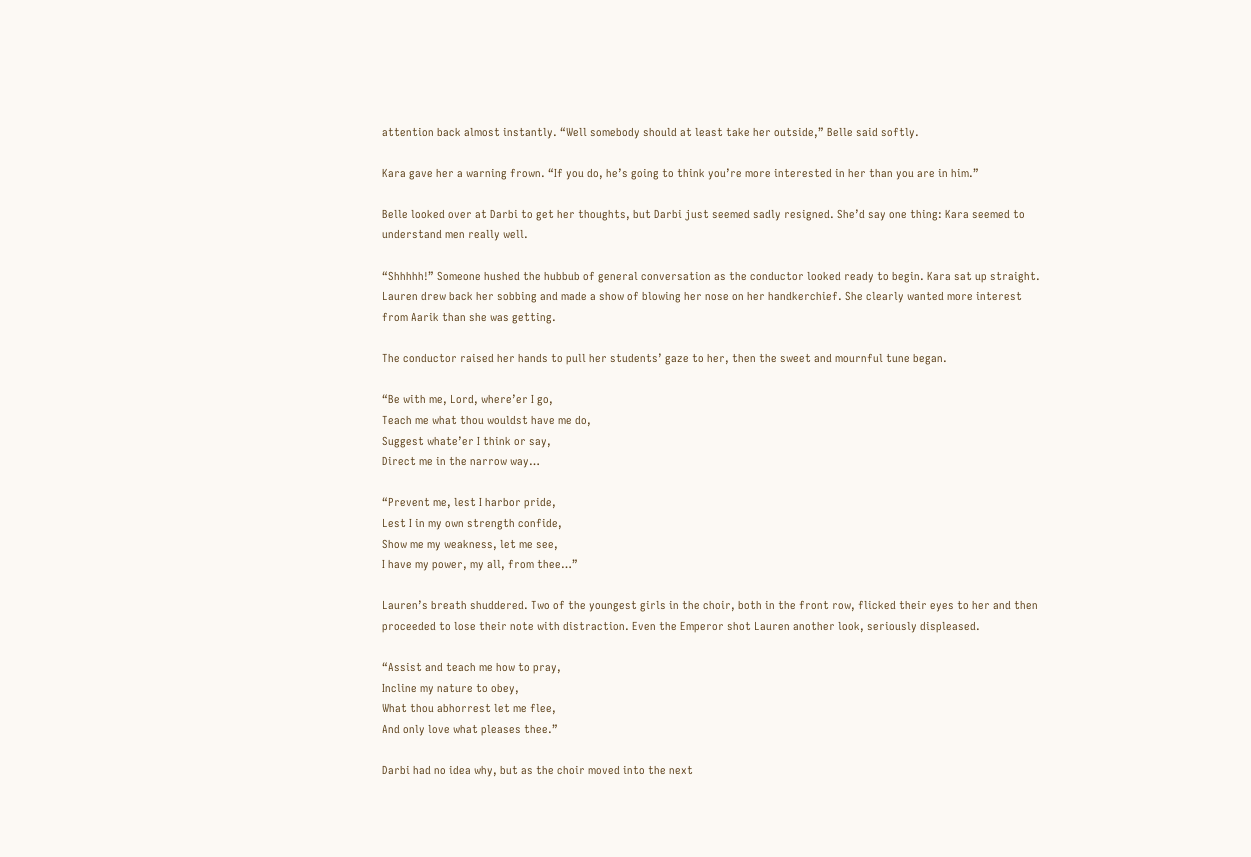attention back almost instantly. “Well somebody should at least take her outside,” Belle said softly.

Kara gave her a warning frown. “If you do, he’s going to think you’re more interested in her than you are in him.”

Belle looked over at Darbi to get her thoughts, but Darbi just seemed sadly resigned. She’d say one thing: Kara seemed to understand men really well.

“Shhhhh!” Someone hushed the hubbub of general conversation as the conductor looked ready to begin. Kara sat up straight. Lauren drew back her sobbing and made a show of blowing her nose on her handkerchief. She clearly wanted more interest from Aarik than she was getting.

The conductor raised her hands to pull her students’ gaze to her, then the sweet and mournful tune began.

“Be with me, Lord, where’er I go,
Teach me what thou wouldst have me do,
Suggest whate’er I think or say,
Direct me in the narrow way…

“Prevent me, lest I harbor pride,
Lest I in my own strength confide,
Show me my weakness, let me see,
I have my power, my all, from thee…”

Lauren’s breath shuddered. Two of the youngest girls in the choir, both in the front row, flicked their eyes to her and then proceeded to lose their note with distraction. Even the Emperor shot Lauren another look, seriously displeased.

“Assist and teach me how to pray,
Incline my nature to obey,
What thou abhorrest let me flee,
And only love what pleases thee.”

Darbi had no idea why, but as the choir moved into the next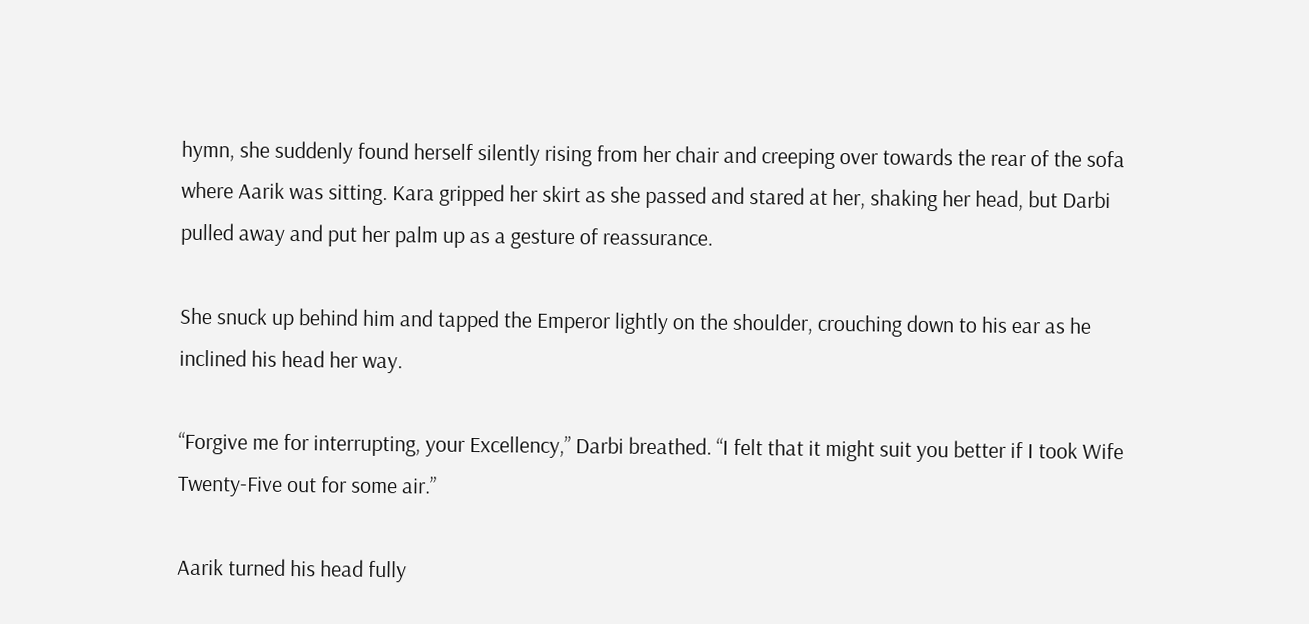hymn, she suddenly found herself silently rising from her chair and creeping over towards the rear of the sofa where Aarik was sitting. Kara gripped her skirt as she passed and stared at her, shaking her head, but Darbi pulled away and put her palm up as a gesture of reassurance.

She snuck up behind him and tapped the Emperor lightly on the shoulder, crouching down to his ear as he inclined his head her way.

“Forgive me for interrupting, your Excellency,” Darbi breathed. “I felt that it might suit you better if I took Wife Twenty-Five out for some air.”

Aarik turned his head fully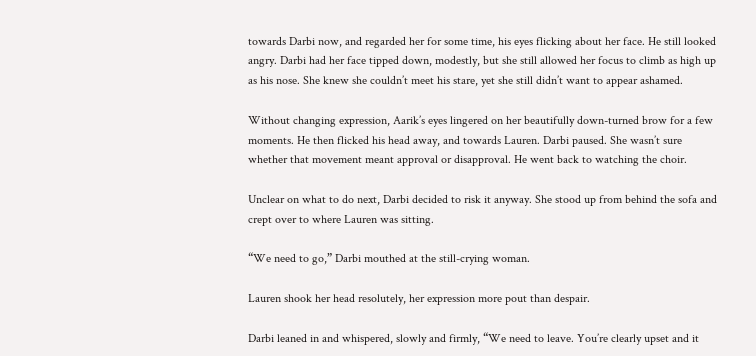towards Darbi now, and regarded her for some time, his eyes flicking about her face. He still looked angry. Darbi had her face tipped down, modestly, but she still allowed her focus to climb as high up as his nose. She knew she couldn’t meet his stare, yet she still didn’t want to appear ashamed.

Without changing expression, Aarik’s eyes lingered on her beautifully down-turned brow for a few moments. He then flicked his head away, and towards Lauren. Darbi paused. She wasn’t sure whether that movement meant approval or disapproval. He went back to watching the choir.

Unclear on what to do next, Darbi decided to risk it anyway. She stood up from behind the sofa and crept over to where Lauren was sitting.

“We need to go,” Darbi mouthed at the still-crying woman.

Lauren shook her head resolutely, her expression more pout than despair.

Darbi leaned in and whispered, slowly and firmly, “We need to leave. You’re clearly upset and it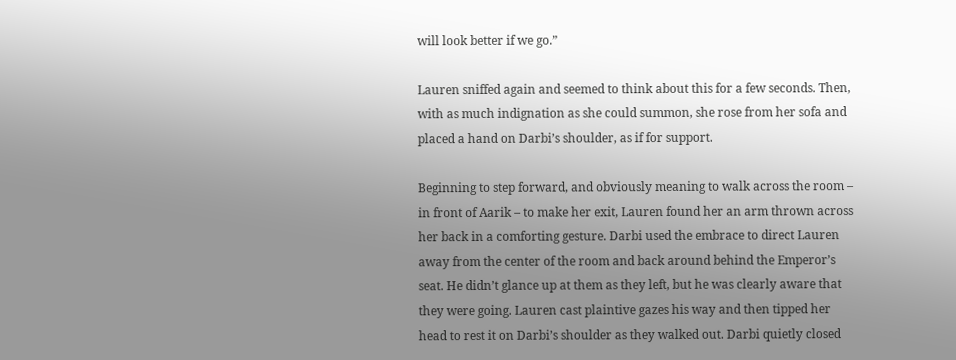will look better if we go.”

Lauren sniffed again and seemed to think about this for a few seconds. Then, with as much indignation as she could summon, she rose from her sofa and placed a hand on Darbi’s shoulder, as if for support.

Beginning to step forward, and obviously meaning to walk across the room – in front of Aarik – to make her exit, Lauren found her an arm thrown across her back in a comforting gesture. Darbi used the embrace to direct Lauren away from the center of the room and back around behind the Emperor’s seat. He didn’t glance up at them as they left, but he was clearly aware that they were going. Lauren cast plaintive gazes his way and then tipped her head to rest it on Darbi’s shoulder as they walked out. Darbi quietly closed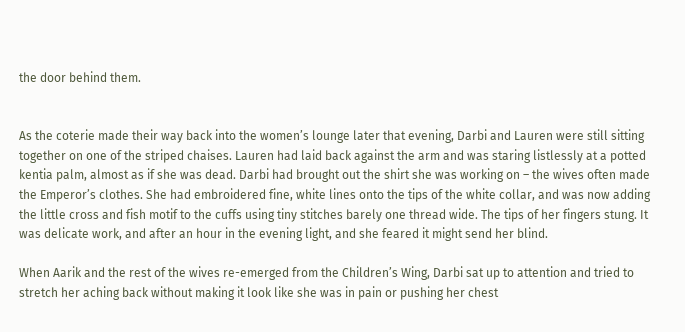the door behind them.


As the coterie made their way back into the women’s lounge later that evening, Darbi and Lauren were still sitting together on one of the striped chaises. Lauren had laid back against the arm and was staring listlessly at a potted kentia palm, almost as if she was dead. Darbi had brought out the shirt she was working on – the wives often made the Emperor’s clothes. She had embroidered fine, white lines onto the tips of the white collar, and was now adding the little cross and fish motif to the cuffs using tiny stitches barely one thread wide. The tips of her fingers stung. It was delicate work, and after an hour in the evening light, and she feared it might send her blind.

When Aarik and the rest of the wives re-emerged from the Children’s Wing, Darbi sat up to attention and tried to stretch her aching back without making it look like she was in pain or pushing her chest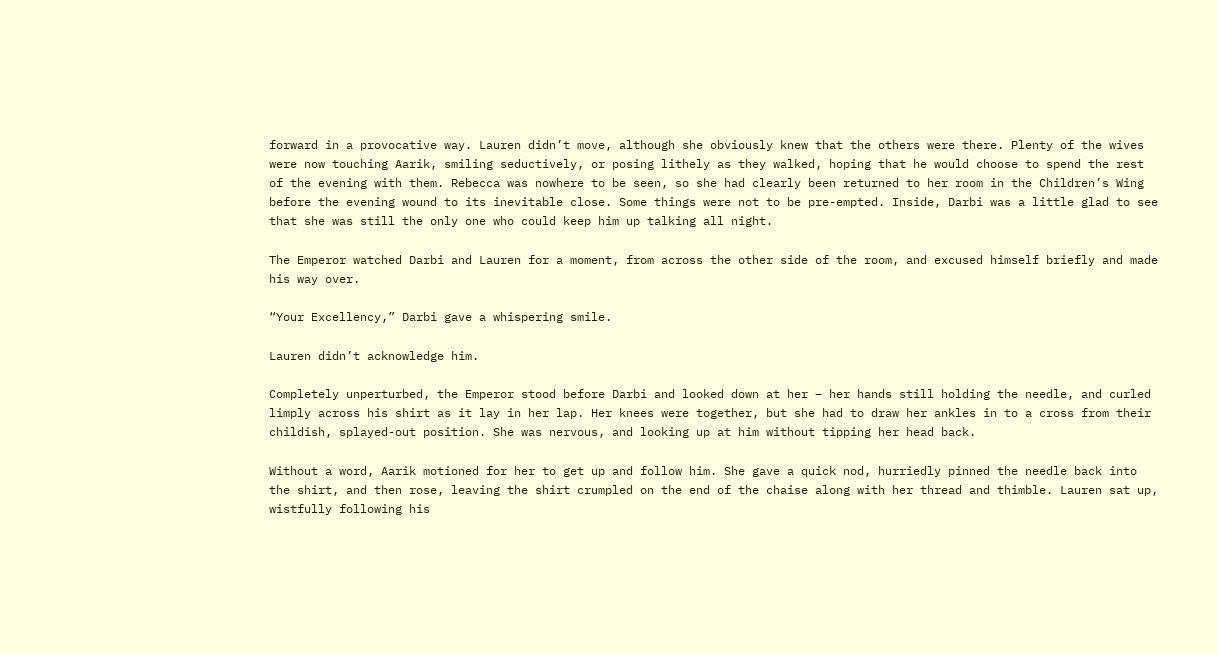forward in a provocative way. Lauren didn’t move, although she obviously knew that the others were there. Plenty of the wives were now touching Aarik, smiling seductively, or posing lithely as they walked, hoping that he would choose to spend the rest of the evening with them. Rebecca was nowhere to be seen, so she had clearly been returned to her room in the Children’s Wing before the evening wound to its inevitable close. Some things were not to be pre-empted. Inside, Darbi was a little glad to see that she was still the only one who could keep him up talking all night.

The Emperor watched Darbi and Lauren for a moment, from across the other side of the room, and excused himself briefly and made his way over.

“Your Excellency,” Darbi gave a whispering smile.

Lauren didn’t acknowledge him.

Completely unperturbed, the Emperor stood before Darbi and looked down at her – her hands still holding the needle, and curled limply across his shirt as it lay in her lap. Her knees were together, but she had to draw her ankles in to a cross from their childish, splayed-out position. She was nervous, and looking up at him without tipping her head back.

Without a word, Aarik motioned for her to get up and follow him. She gave a quick nod, hurriedly pinned the needle back into the shirt, and then rose, leaving the shirt crumpled on the end of the chaise along with her thread and thimble. Lauren sat up, wistfully following his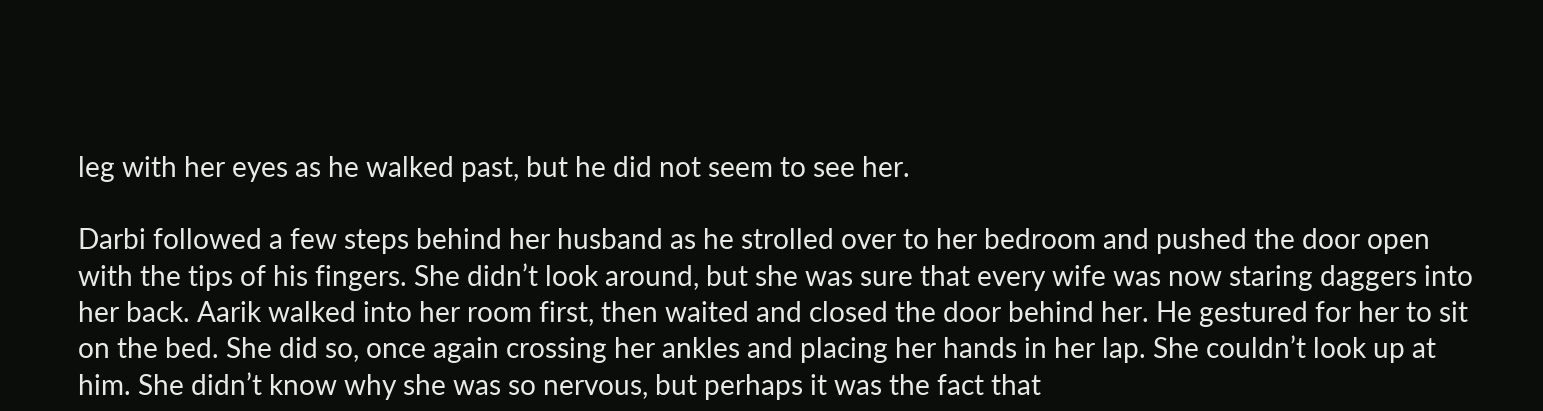leg with her eyes as he walked past, but he did not seem to see her.

Darbi followed a few steps behind her husband as he strolled over to her bedroom and pushed the door open with the tips of his fingers. She didn’t look around, but she was sure that every wife was now staring daggers into her back. Aarik walked into her room first, then waited and closed the door behind her. He gestured for her to sit on the bed. She did so, once again crossing her ankles and placing her hands in her lap. She couldn’t look up at him. She didn’t know why she was so nervous, but perhaps it was the fact that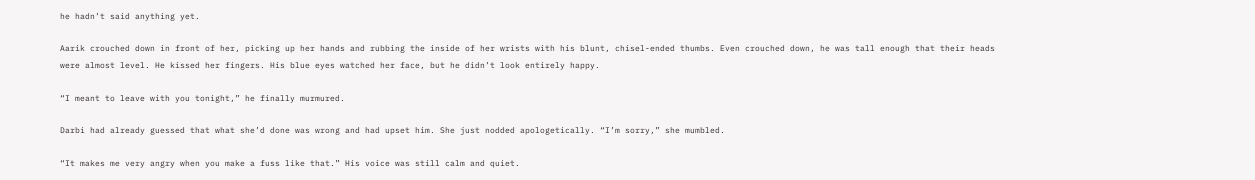he hadn’t said anything yet.

Aarik crouched down in front of her, picking up her hands and rubbing the inside of her wrists with his blunt, chisel-ended thumbs. Even crouched down, he was tall enough that their heads were almost level. He kissed her fingers. His blue eyes watched her face, but he didn’t look entirely happy.

“I meant to leave with you tonight,” he finally murmured.

Darbi had already guessed that what she’d done was wrong and had upset him. She just nodded apologetically. “I’m sorry,” she mumbled.

“It makes me very angry when you make a fuss like that.” His voice was still calm and quiet.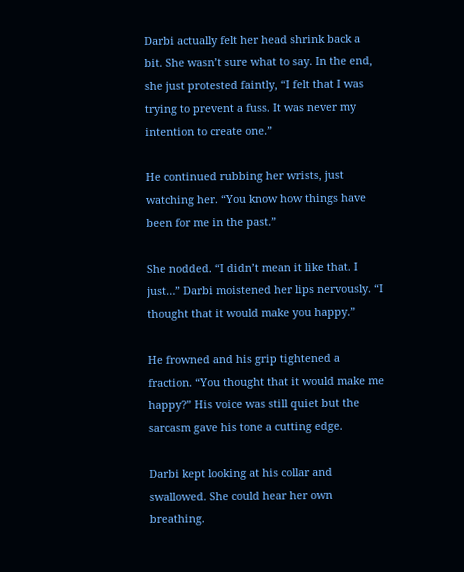Darbi actually felt her head shrink back a bit. She wasn’t sure what to say. In the end, she just protested faintly, “I felt that I was trying to prevent a fuss. It was never my intention to create one.”

He continued rubbing her wrists, just watching her. “You know how things have been for me in the past.”

She nodded. “I didn’t mean it like that. I just…” Darbi moistened her lips nervously. “I thought that it would make you happy.”

He frowned and his grip tightened a fraction. “You thought that it would make me happy?” His voice was still quiet but the sarcasm gave his tone a cutting edge.

Darbi kept looking at his collar and swallowed. She could hear her own breathing.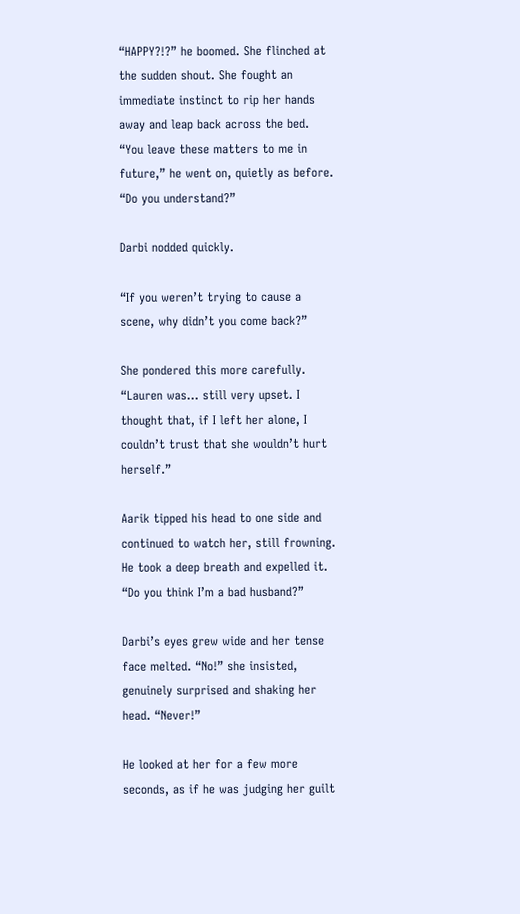“HAPPY?!?” he boomed. She flinched at the sudden shout. She fought an immediate instinct to rip her hands away and leap back across the bed. “You leave these matters to me in future,” he went on, quietly as before. “Do you understand?”

Darbi nodded quickly.

“If you weren’t trying to cause a scene, why didn’t you come back?”

She pondered this more carefully. “Lauren was… still very upset. I thought that, if I left her alone, I couldn’t trust that she wouldn’t hurt herself.”

Aarik tipped his head to one side and continued to watch her, still frowning. He took a deep breath and expelled it. “Do you think I’m a bad husband?”

Darbi’s eyes grew wide and her tense face melted. “No!” she insisted, genuinely surprised and shaking her head. “Never!”

He looked at her for a few more seconds, as if he was judging her guilt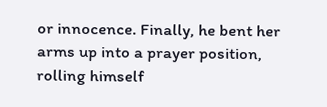or innocence. Finally, he bent her arms up into a prayer position, rolling himself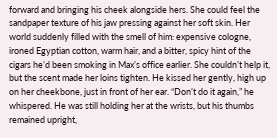forward and bringing his cheek alongside hers. She could feel the sandpaper texture of his jaw pressing against her soft skin. Her world suddenly filled with the smell of him: expensive cologne, ironed Egyptian cotton, warm hair, and a bitter, spicy hint of the cigars he’d been smoking in Max’s office earlier. She couldn’t help it, but the scent made her loins tighten. He kissed her gently, high up on her cheekbone, just in front of her ear. “Don’t do it again,” he whispered. He was still holding her at the wrists, but his thumbs remained upright,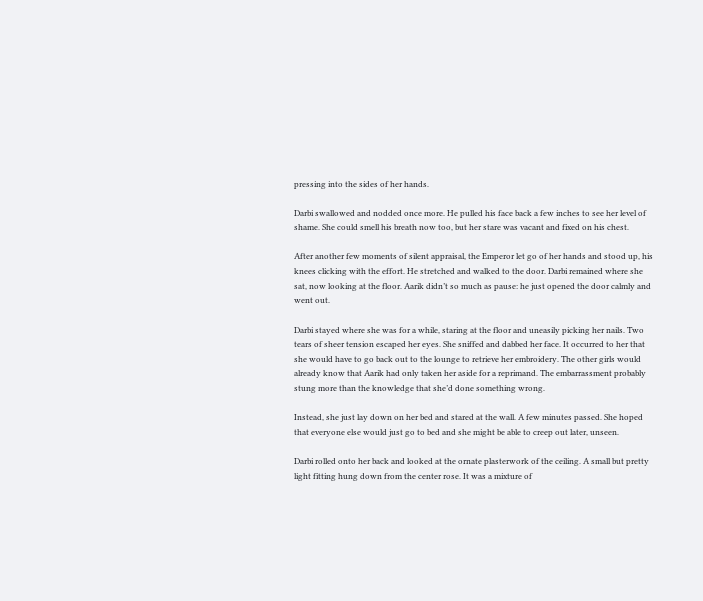pressing into the sides of her hands.

Darbi swallowed and nodded once more. He pulled his face back a few inches to see her level of shame. She could smell his breath now too, but her stare was vacant and fixed on his chest.

After another few moments of silent appraisal, the Emperor let go of her hands and stood up, his knees clicking with the effort. He stretched and walked to the door. Darbi remained where she sat, now looking at the floor. Aarik didn’t so much as pause: he just opened the door calmly and went out.

Darbi stayed where she was for a while, staring at the floor and uneasily picking her nails. Two tears of sheer tension escaped her eyes. She sniffed and dabbed her face. It occurred to her that she would have to go back out to the lounge to retrieve her embroidery. The other girls would already know that Aarik had only taken her aside for a reprimand. The embarrassment probably stung more than the knowledge that she’d done something wrong.

Instead, she just lay down on her bed and stared at the wall. A few minutes passed. She hoped that everyone else would just go to bed and she might be able to creep out later, unseen.

Darbi rolled onto her back and looked at the ornate plasterwork of the ceiling. A small but pretty light fitting hung down from the center rose. It was a mixture of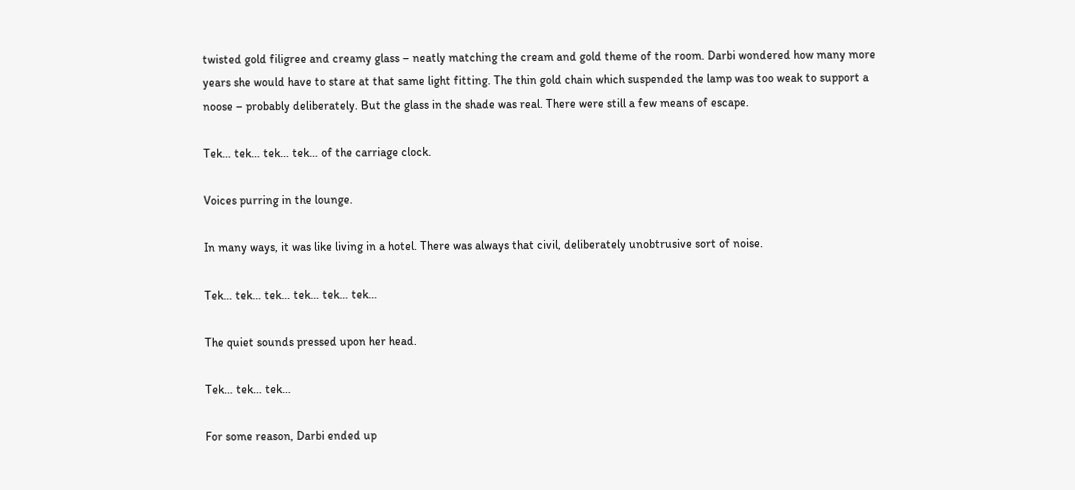twisted gold filigree and creamy glass – neatly matching the cream and gold theme of the room. Darbi wondered how many more years she would have to stare at that same light fitting. The thin gold chain which suspended the lamp was too weak to support a noose – probably deliberately. But the glass in the shade was real. There were still a few means of escape.

Tek… tek… tek… tek… of the carriage clock.

Voices purring in the lounge.

In many ways, it was like living in a hotel. There was always that civil, deliberately unobtrusive sort of noise.

Tek… tek… tek… tek… tek… tek…

The quiet sounds pressed upon her head.

Tek… tek… tek…

For some reason, Darbi ended up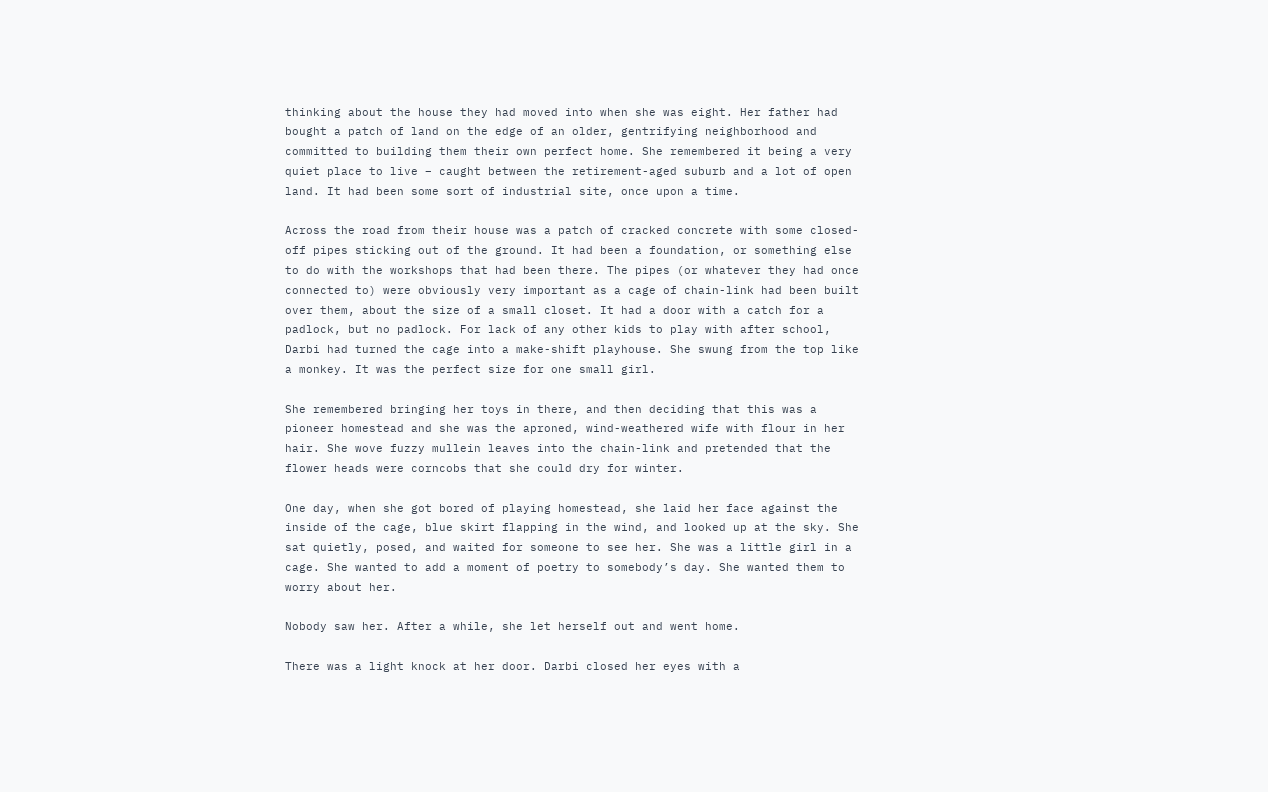thinking about the house they had moved into when she was eight. Her father had bought a patch of land on the edge of an older, gentrifying neighborhood and committed to building them their own perfect home. She remembered it being a very quiet place to live – caught between the retirement-aged suburb and a lot of open land. It had been some sort of industrial site, once upon a time.

Across the road from their house was a patch of cracked concrete with some closed-off pipes sticking out of the ground. It had been a foundation, or something else to do with the workshops that had been there. The pipes (or whatever they had once connected to) were obviously very important as a cage of chain-link had been built over them, about the size of a small closet. It had a door with a catch for a padlock, but no padlock. For lack of any other kids to play with after school, Darbi had turned the cage into a make-shift playhouse. She swung from the top like a monkey. It was the perfect size for one small girl.

She remembered bringing her toys in there, and then deciding that this was a pioneer homestead and she was the aproned, wind-weathered wife with flour in her hair. She wove fuzzy mullein leaves into the chain-link and pretended that the flower heads were corncobs that she could dry for winter.

One day, when she got bored of playing homestead, she laid her face against the inside of the cage, blue skirt flapping in the wind, and looked up at the sky. She sat quietly, posed, and waited for someone to see her. She was a little girl in a cage. She wanted to add a moment of poetry to somebody’s day. She wanted them to worry about her.

Nobody saw her. After a while, she let herself out and went home.

There was a light knock at her door. Darbi closed her eyes with a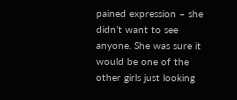pained expression – she didn’t want to see anyone. She was sure it would be one of the other girls just looking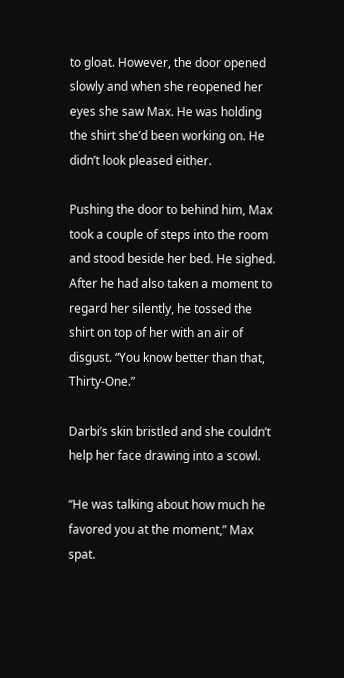to gloat. However, the door opened slowly and when she reopened her eyes she saw Max. He was holding the shirt she’d been working on. He didn’t look pleased either.

Pushing the door to behind him, Max took a couple of steps into the room and stood beside her bed. He sighed. After he had also taken a moment to regard her silently, he tossed the shirt on top of her with an air of disgust. “You know better than that, Thirty-One.”

Darbi’s skin bristled and she couldn’t help her face drawing into a scowl.

“He was talking about how much he favored you at the moment,” Max spat.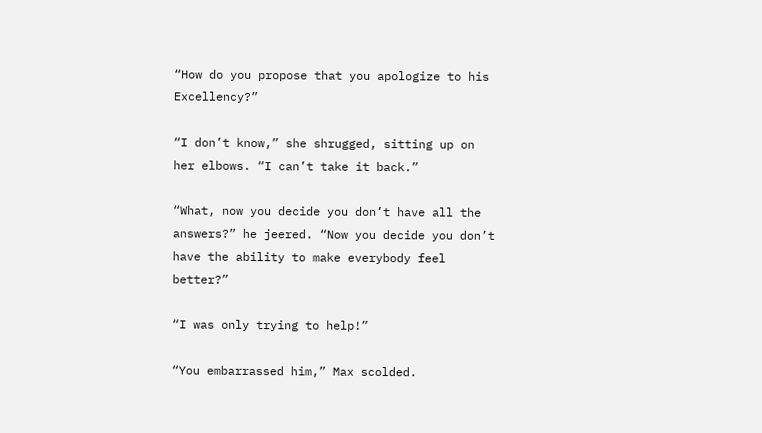“How do you propose that you apologize to his Excellency?”

“I don’t know,” she shrugged, sitting up on her elbows. “I can’t take it back.”

“What, now you decide you don’t have all the answers?” he jeered. “Now you decide you don’t have the ability to make everybody feel better?”

“I was only trying to help!”

“You embarrassed him,” Max scolded.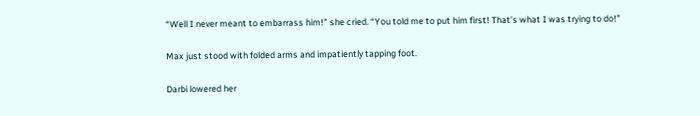“Well I never meant to embarrass him!” she cried. “You told me to put him first! That’s what I was trying to do!”

Max just stood with folded arms and impatiently tapping foot.

Darbi lowered her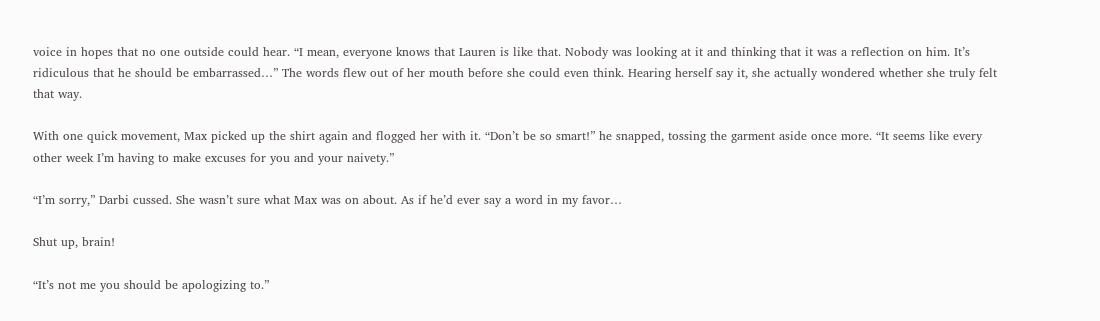voice in hopes that no one outside could hear. “I mean, everyone knows that Lauren is like that. Nobody was looking at it and thinking that it was a reflection on him. It’s ridiculous that he should be embarrassed…” The words flew out of her mouth before she could even think. Hearing herself say it, she actually wondered whether she truly felt that way.

With one quick movement, Max picked up the shirt again and flogged her with it. “Don’t be so smart!” he snapped, tossing the garment aside once more. “It seems like every other week I’m having to make excuses for you and your naivety.”

“I’m sorry,” Darbi cussed. She wasn’t sure what Max was on about. As if he’d ever say a word in my favor…

Shut up, brain!

“It’s not me you should be apologizing to.”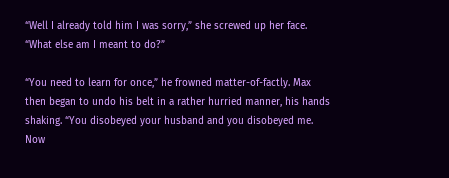“Well I already told him I was sorry,” she screwed up her face. “What else am I meant to do?”

“You need to learn for once,” he frowned matter-of-factly. Max then began to undo his belt in a rather hurried manner, his hands shaking. “You disobeyed your husband and you disobeyed me. Now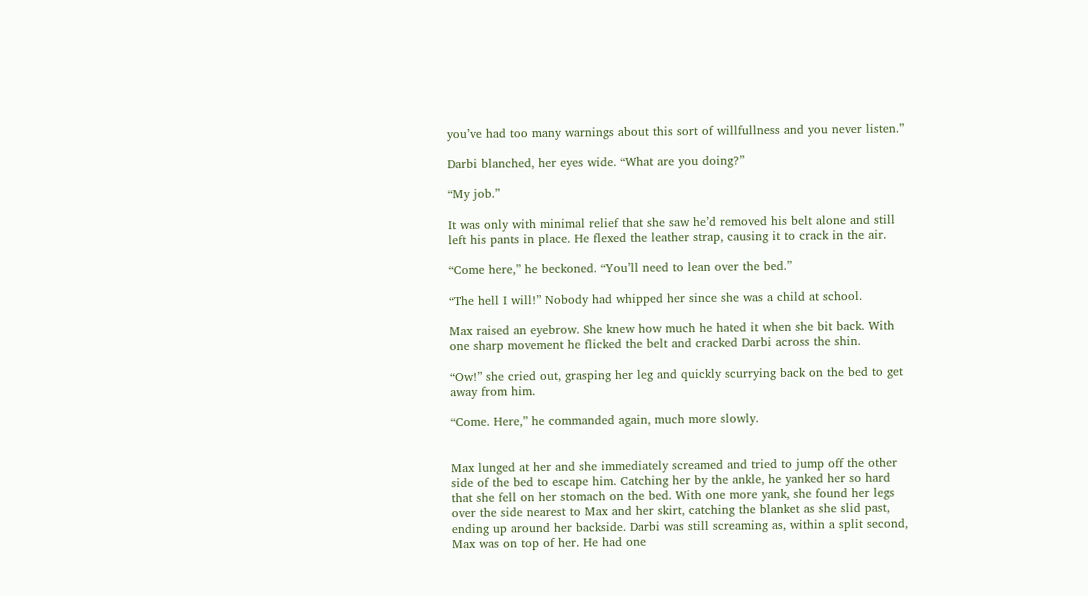you’ve had too many warnings about this sort of willfullness and you never listen.”

Darbi blanched, her eyes wide. “What are you doing?”

“My job.”

It was only with minimal relief that she saw he’d removed his belt alone and still left his pants in place. He flexed the leather strap, causing it to crack in the air.

“Come here,” he beckoned. “You’ll need to lean over the bed.”

“The hell I will!” Nobody had whipped her since she was a child at school.

Max raised an eyebrow. She knew how much he hated it when she bit back. With one sharp movement he flicked the belt and cracked Darbi across the shin.

“Ow!” she cried out, grasping her leg and quickly scurrying back on the bed to get away from him.

“Come. Here,” he commanded again, much more slowly.


Max lunged at her and she immediately screamed and tried to jump off the other side of the bed to escape him. Catching her by the ankle, he yanked her so hard that she fell on her stomach on the bed. With one more yank, she found her legs over the side nearest to Max and her skirt, catching the blanket as she slid past, ending up around her backside. Darbi was still screaming as, within a split second, Max was on top of her. He had one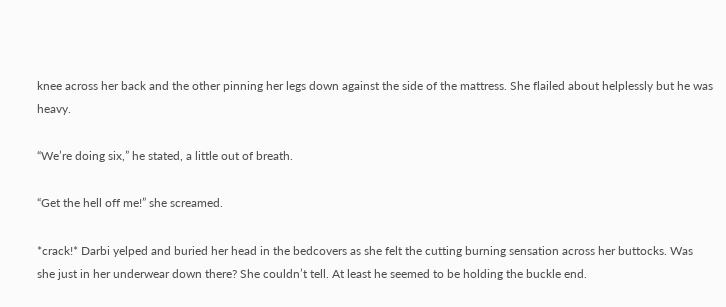knee across her back and the other pinning her legs down against the side of the mattress. She flailed about helplessly but he was heavy.

“We’re doing six,” he stated, a little out of breath.

“Get the hell off me!” she screamed.

*crack!* Darbi yelped and buried her head in the bedcovers as she felt the cutting burning sensation across her buttocks. Was she just in her underwear down there? She couldn’t tell. At least he seemed to be holding the buckle end.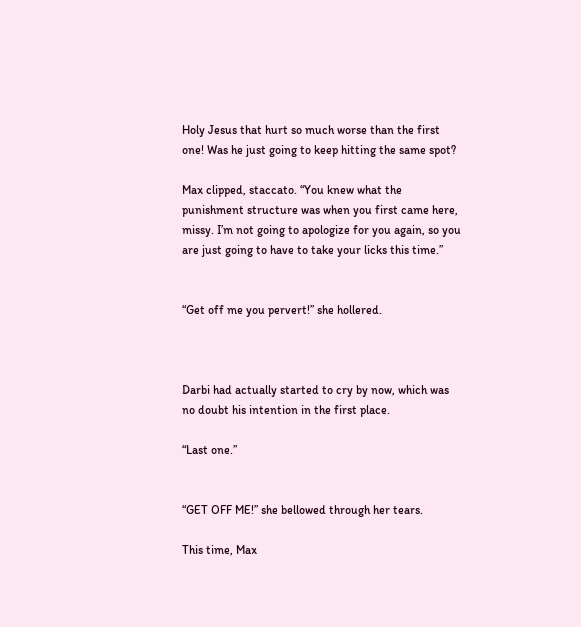Holy Jesus that hurt so much worse than the first one! Was he just going to keep hitting the same spot?

Max clipped, staccato. “You knew what the punishment structure was when you first came here, missy. I’m not going to apologize for you again, so you are just going to have to take your licks this time.”


“Get off me you pervert!” she hollered.



Darbi had actually started to cry by now, which was no doubt his intention in the first place.

“Last one.”


“GET OFF ME!” she bellowed through her tears.

This time, Max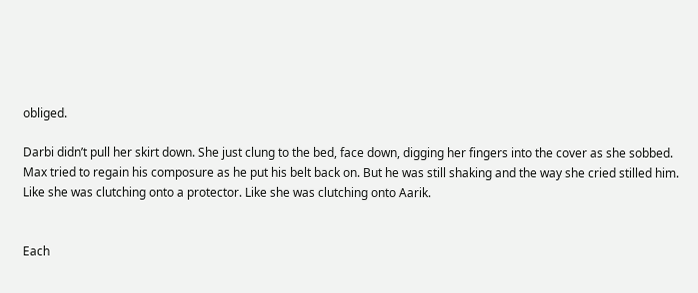obliged.

Darbi didn’t pull her skirt down. She just clung to the bed, face down, digging her fingers into the cover as she sobbed. Max tried to regain his composure as he put his belt back on. But he was still shaking and the way she cried stilled him. Like she was clutching onto a protector. Like she was clutching onto Aarik.


Each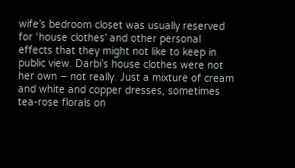wife’s bedroom closet was usually reserved for ‘house clothes’ and other personal effects that they might not like to keep in public view. Darbi’s house clothes were not her own – not really. Just a mixture of cream and white and copper dresses, sometimes tea-rose florals on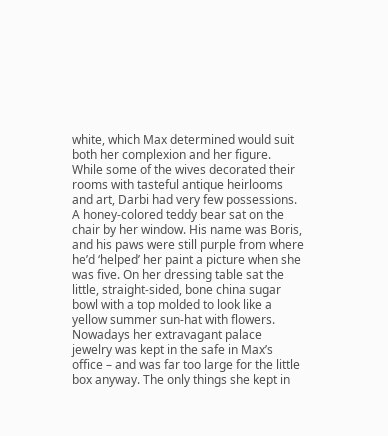white, which Max determined would suit both her complexion and her figure. While some of the wives decorated their rooms with tasteful antique heirlooms and art, Darbi had very few possessions. A honey-colored teddy bear sat on the chair by her window. His name was Boris, and his paws were still purple from where he’d ‘helped’ her paint a picture when she was five. On her dressing table sat the little, straight-sided, bone china sugar bowl with a top molded to look like a yellow summer sun-hat with flowers. Nowadays her extravagant palace jewelry was kept in the safe in Max’s office – and was far too large for the little box anyway. The only things she kept in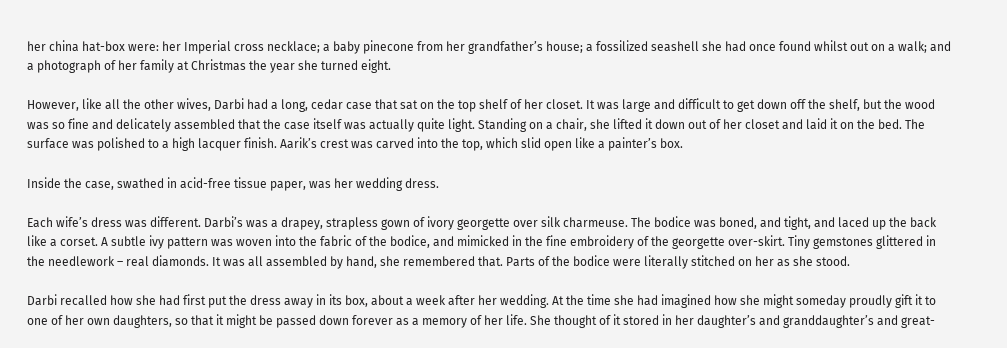her china hat-box were: her Imperial cross necklace; a baby pinecone from her grandfather’s house; a fossilized seashell she had once found whilst out on a walk; and a photograph of her family at Christmas the year she turned eight.

However, like all the other wives, Darbi had a long, cedar case that sat on the top shelf of her closet. It was large and difficult to get down off the shelf, but the wood was so fine and delicately assembled that the case itself was actually quite light. Standing on a chair, she lifted it down out of her closet and laid it on the bed. The surface was polished to a high lacquer finish. Aarik’s crest was carved into the top, which slid open like a painter’s box.

Inside the case, swathed in acid-free tissue paper, was her wedding dress.

Each wife’s dress was different. Darbi’s was a drapey, strapless gown of ivory georgette over silk charmeuse. The bodice was boned, and tight, and laced up the back like a corset. A subtle ivy pattern was woven into the fabric of the bodice, and mimicked in the fine embroidery of the georgette over-skirt. Tiny gemstones glittered in the needlework – real diamonds. It was all assembled by hand, she remembered that. Parts of the bodice were literally stitched on her as she stood.

Darbi recalled how she had first put the dress away in its box, about a week after her wedding. At the time she had imagined how she might someday proudly gift it to one of her own daughters, so that it might be passed down forever as a memory of her life. She thought of it stored in her daughter’s and granddaughter’s and great-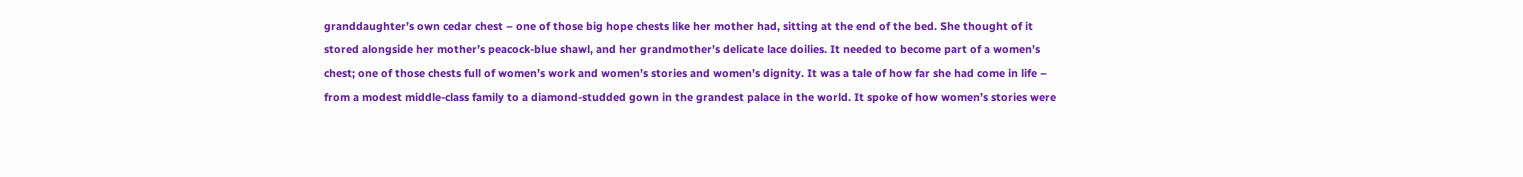granddaughter’s own cedar chest – one of those big hope chests like her mother had, sitting at the end of the bed. She thought of it stored alongside her mother’s peacock-blue shawl, and her grandmother’s delicate lace doilies. It needed to become part of a women’s chest; one of those chests full of women’s work and women’s stories and women’s dignity. It was a tale of how far she had come in life – from a modest middle-class family to a diamond-studded gown in the grandest palace in the world. It spoke of how women’s stories were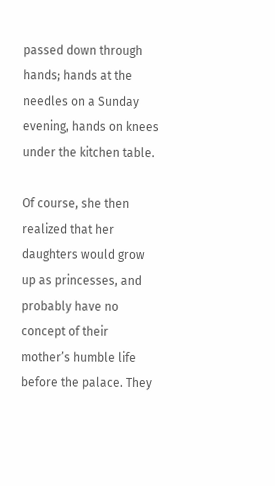passed down through hands; hands at the needles on a Sunday evening, hands on knees under the kitchen table.

Of course, she then realized that her daughters would grow up as princesses, and probably have no concept of their mother’s humble life before the palace. They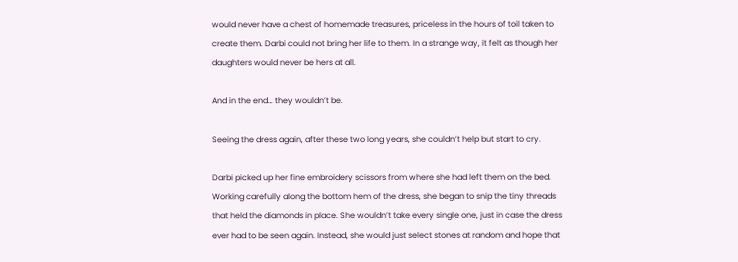would never have a chest of homemade treasures, priceless in the hours of toil taken to create them. Darbi could not bring her life to them. In a strange way, it felt as though her daughters would never be hers at all.

And in the end… they wouldn’t be.

Seeing the dress again, after these two long years, she couldn’t help but start to cry.

Darbi picked up her fine embroidery scissors from where she had left them on the bed. Working carefully along the bottom hem of the dress, she began to snip the tiny threads that held the diamonds in place. She wouldn’t take every single one, just in case the dress ever had to be seen again. Instead, she would just select stones at random and hope that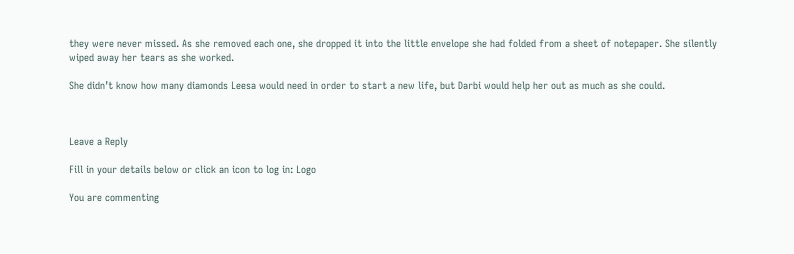they were never missed. As she removed each one, she dropped it into the little envelope she had folded from a sheet of notepaper. She silently wiped away her tears as she worked.

She didn’t know how many diamonds Leesa would need in order to start a new life, but Darbi would help her out as much as she could.



Leave a Reply

Fill in your details below or click an icon to log in: Logo

You are commenting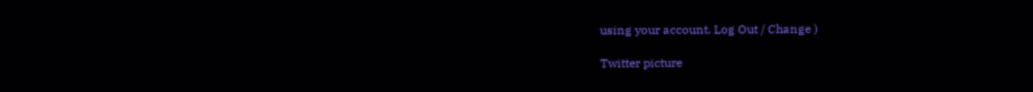using your account. Log Out / Change )

Twitter picture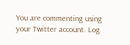You are commenting using your Twitter account. Log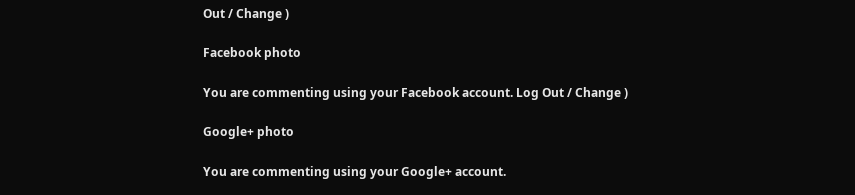Out / Change )

Facebook photo

You are commenting using your Facebook account. Log Out / Change )

Google+ photo

You are commenting using your Google+ account.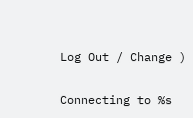Log Out / Change )

Connecting to %s